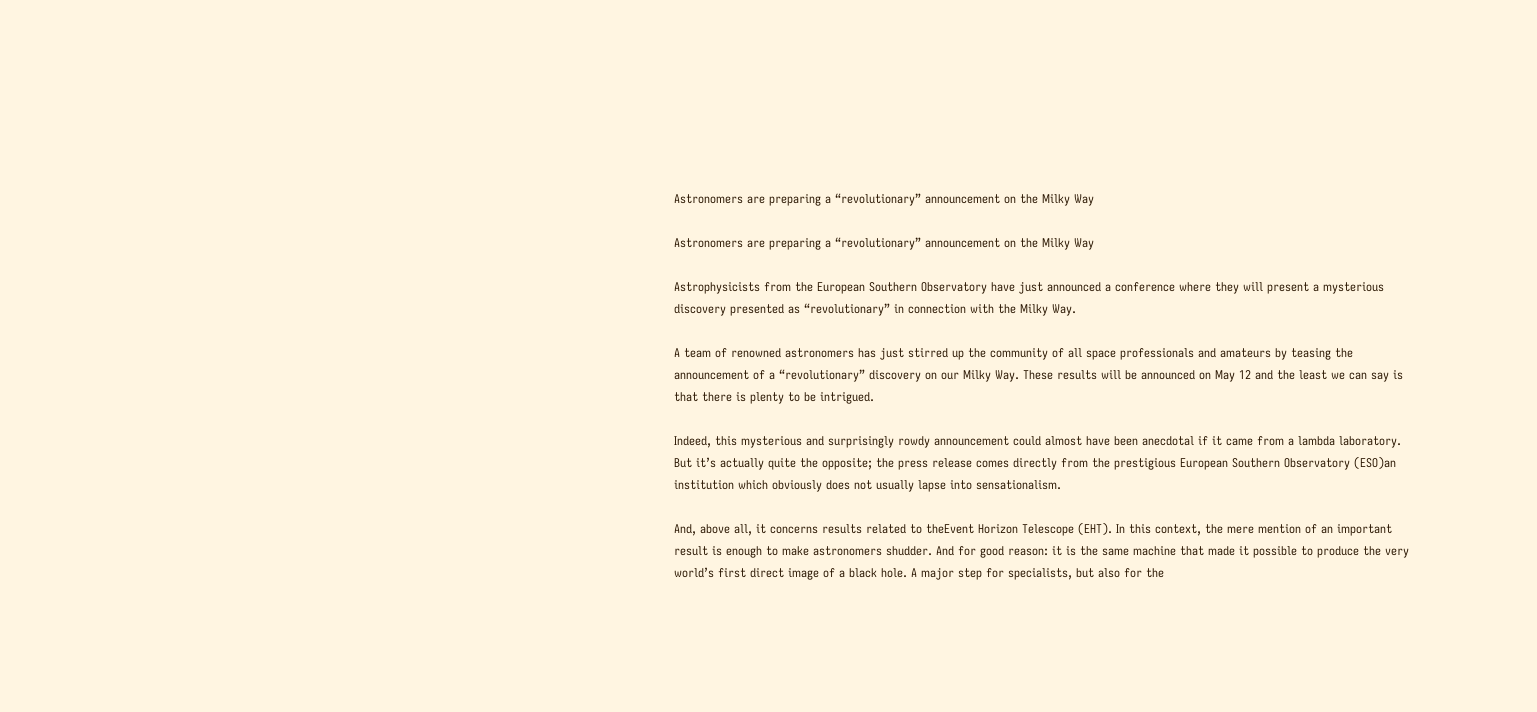Astronomers are preparing a “revolutionary” announcement on the Milky Way

Astronomers are preparing a “revolutionary” announcement on the Milky Way

Astrophysicists from the European Southern Observatory have just announced a conference where they will present a mysterious discovery presented as “revolutionary” in connection with the Milky Way.

A team of renowned astronomers has just stirred up the community of all space professionals and amateurs by teasing the announcement of a “revolutionary” discovery on our Milky Way. These results will be announced on May 12 and the least we can say is that there is plenty to be intrigued.

Indeed, this mysterious and surprisingly rowdy announcement could almost have been anecdotal if it came from a lambda laboratory. But it’s actually quite the opposite; the press release comes directly from the prestigious European Southern Observatory (ESO)an institution which obviously does not usually lapse into sensationalism.

And, above all, it concerns results related to theEvent Horizon Telescope (EHT). In this context, the mere mention of an important result is enough to make astronomers shudder. And for good reason: it is the same machine that made it possible to produce the very world’s first direct image of a black hole. A major step for specialists, but also for the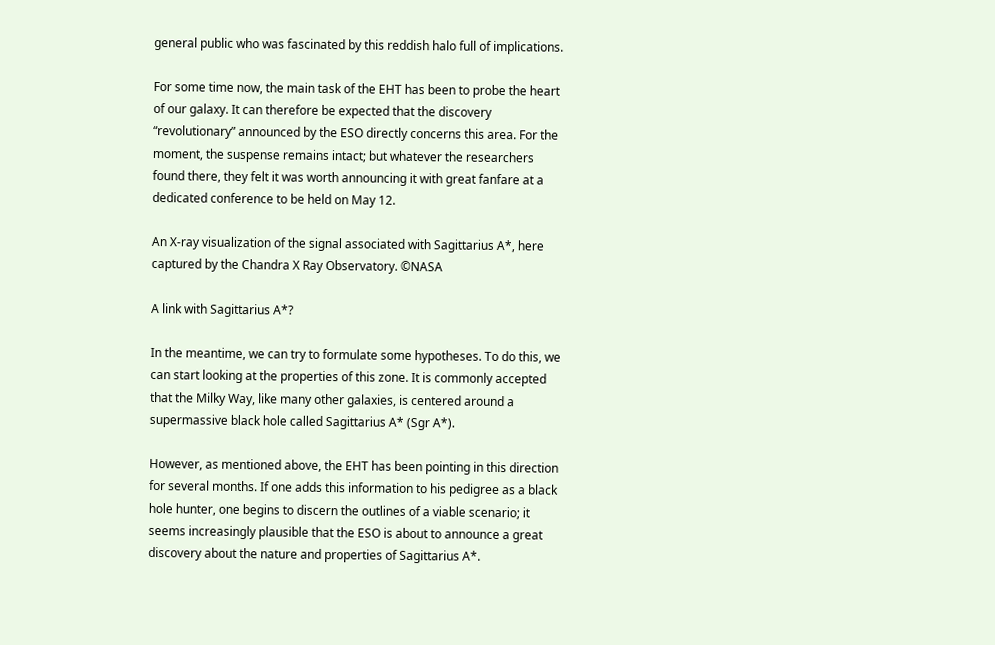general public who was fascinated by this reddish halo full of implications.

For some time now, the main task of the EHT has been to probe the heart of our galaxy. It can therefore be expected that the discovery “revolutionary” announced by the ESO directly concerns this area. For the moment, the suspense remains intact; but whatever the researchers found there, they felt it was worth announcing it with great fanfare at a dedicated conference to be held on May 12.

An X-ray visualization of the signal associated with Sagittarius A*, here captured by the Chandra X Ray Observatory. ©NASA

A link with Sagittarius A*?

In the meantime, we can try to formulate some hypotheses. To do this, we can start looking at the properties of this zone. It is commonly accepted that the Milky Way, like many other galaxies, is centered around a supermassive black hole called Sagittarius A* (Sgr A*).

However, as mentioned above, the EHT has been pointing in this direction for several months. If one adds this information to his pedigree as a black hole hunter, one begins to discern the outlines of a viable scenario; it seems increasingly plausible that the ESO is about to announce a great discovery about the nature and properties of Sagittarius A*.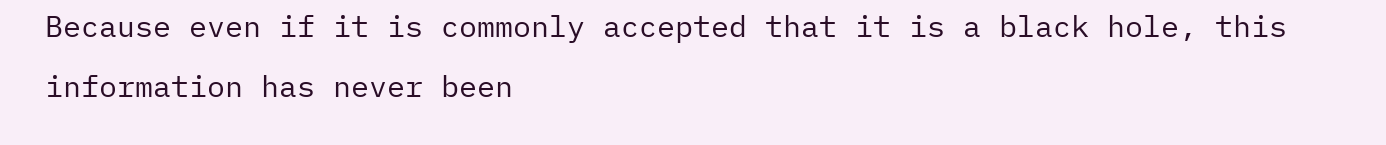Because even if it is commonly accepted that it is a black hole, this information has never been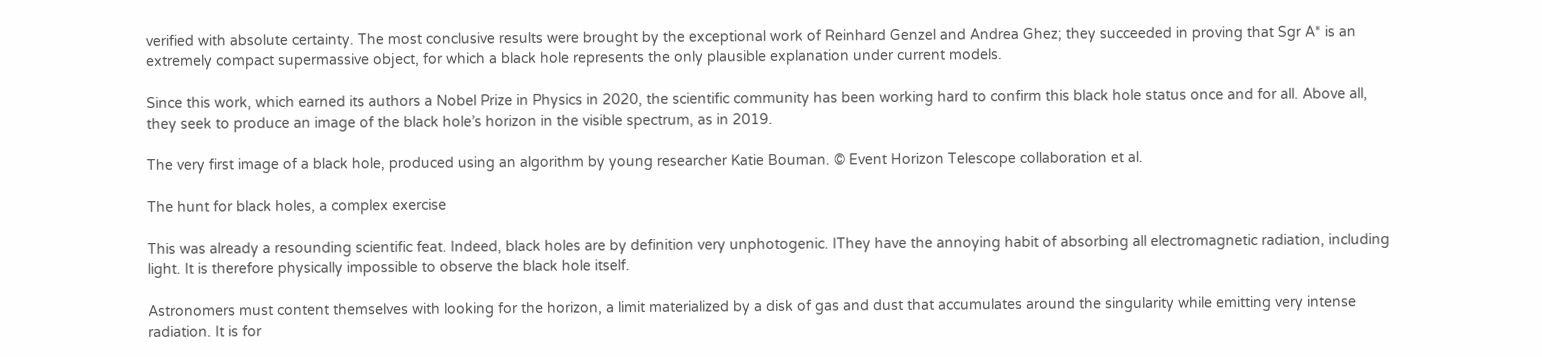verified with absolute certainty. The most conclusive results were brought by the exceptional work of Reinhard Genzel and Andrea Ghez; they succeeded in proving that Sgr A* is an extremely compact supermassive object, for which a black hole represents the only plausible explanation under current models.

Since this work, which earned its authors a Nobel Prize in Physics in 2020, the scientific community has been working hard to confirm this black hole status once and for all. Above all, they seek to produce an image of the black hole’s horizon in the visible spectrum, as in 2019.

The very first image of a black hole, produced using an algorithm by young researcher Katie Bouman. © Event Horizon Telescope collaboration et al.

The hunt for black holes, a complex exercise

This was already a resounding scientific feat. Indeed, black holes are by definition very unphotogenic. IThey have the annoying habit of absorbing all electromagnetic radiation, including light. It is therefore physically impossible to observe the black hole itself.

Astronomers must content themselves with looking for the horizon, a limit materialized by a disk of gas and dust that accumulates around the singularity while emitting very intense radiation. It is for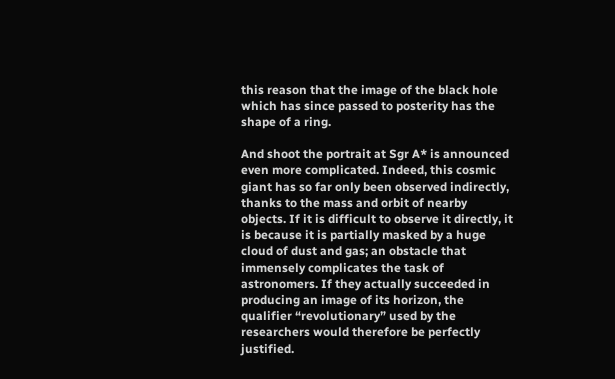this reason that the image of the black hole which has since passed to posterity has the shape of a ring.

And shoot the portrait at Sgr A* is announced even more complicated. Indeed, this cosmic giant has so far only been observed indirectly, thanks to the mass and orbit of nearby objects. If it is difficult to observe it directly, it is because it is partially masked by a huge cloud of dust and gas; an obstacle that immensely complicates the task of astronomers. If they actually succeeded in producing an image of its horizon, the qualifier “revolutionary” used by the researchers would therefore be perfectly justified.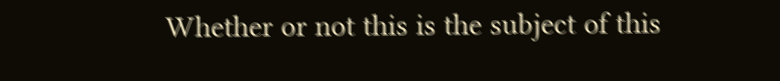Whether or not this is the subject of this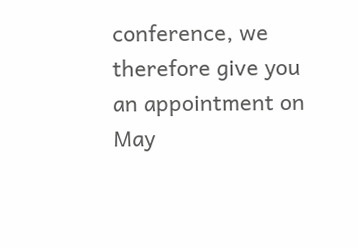conference, we therefore give you an appointment on May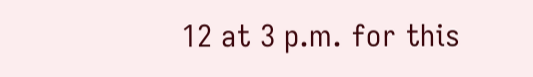12 at 3 p.m. for this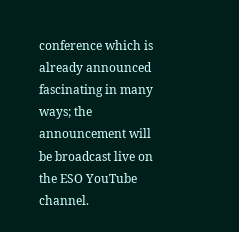conference which is already announced fascinating in many ways; the announcement will be broadcast live on the ESO YouTube channel.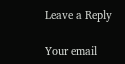Leave a Reply

Your email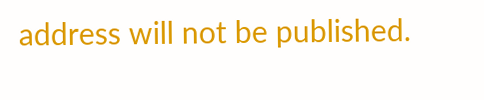address will not be published.